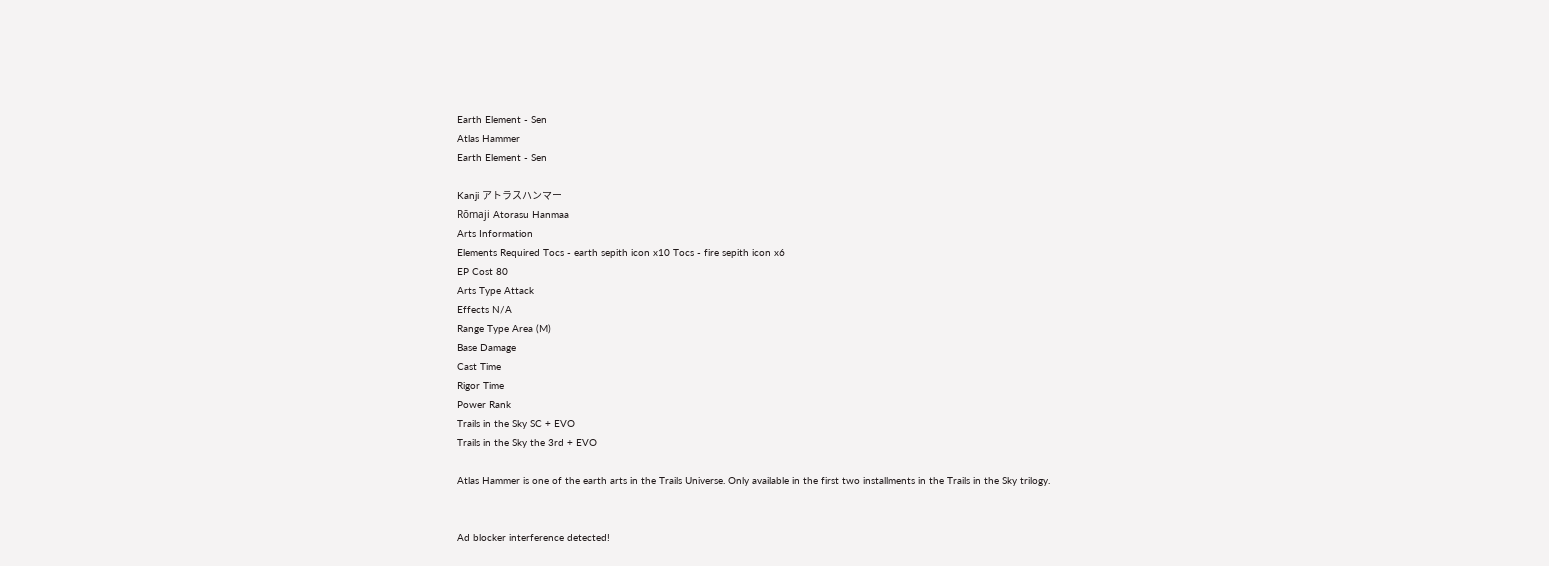Earth Element - Sen
Atlas Hammer
Earth Element - Sen

Kanji アトラスハンマー
Rōmaji Atorasu Hanmaa
Arts Information
Elements Required Tocs - earth sepith icon x10 Tocs - fire sepith icon x6
EP Cost 80
Arts Type Attack
Effects N/A
Range Type Area (M)
Base Damage
Cast Time
Rigor Time
Power Rank
Trails in the Sky SC + EVO
Trails in the Sky the 3rd + EVO

Atlas Hammer is one of the earth arts in the Trails Universe. Only available in the first two installments in the Trails in the Sky trilogy.


Ad blocker interference detected!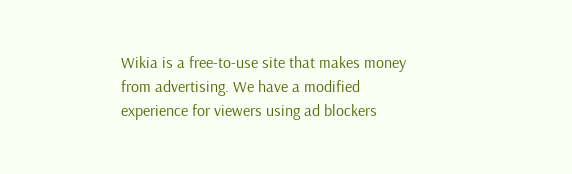Wikia is a free-to-use site that makes money from advertising. We have a modified experience for viewers using ad blockers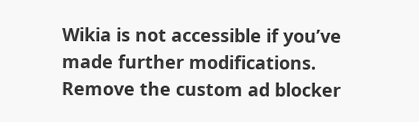Wikia is not accessible if you’ve made further modifications. Remove the custom ad blocker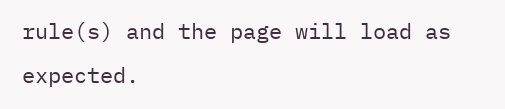rule(s) and the page will load as expected.